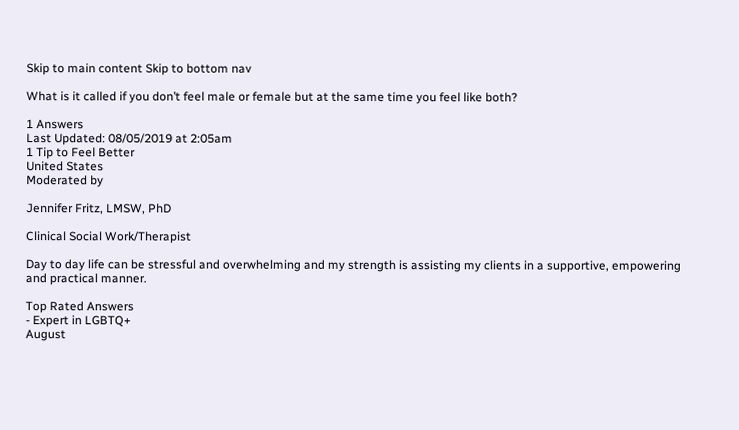Skip to main content Skip to bottom nav

What is it called if you don’t feel male or female but at the same time you feel like both?

1 Answers
Last Updated: 08/05/2019 at 2:05am
1 Tip to Feel Better
United States
Moderated by

Jennifer Fritz, LMSW, PhD

Clinical Social Work/Therapist

Day to day life can be stressful and overwhelming and my strength is assisting my clients in a supportive, empowering and practical manner.

Top Rated Answers
- Expert in LGBTQ+
August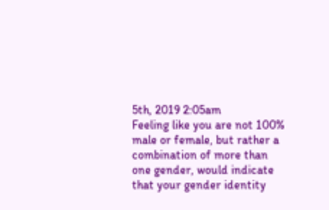5th, 2019 2:05am
Feeling like you are not 100% male or female, but rather a combination of more than one gender, would indicate that your gender identity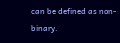can be defined as non-binary.